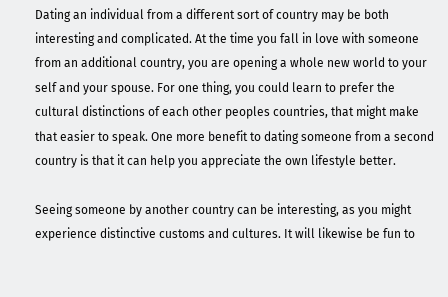Dating an individual from a different sort of country may be both interesting and complicated. At the time you fall in love with someone from an additional country, you are opening a whole new world to your self and your spouse. For one thing, you could learn to prefer the cultural distinctions of each other peoples countries, that might make that easier to speak. One more benefit to dating someone from a second country is that it can help you appreciate the own lifestyle better.

Seeing someone by another country can be interesting, as you might experience distinctive customs and cultures. It will likewise be fun to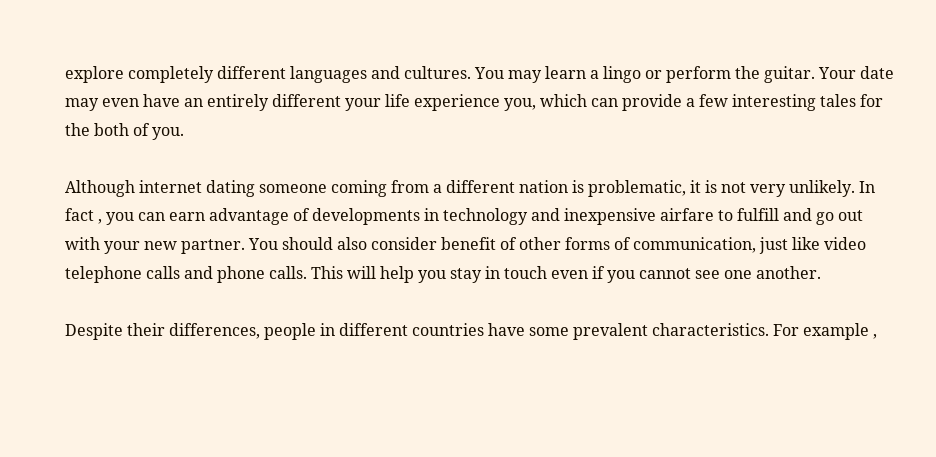explore completely different languages and cultures. You may learn a lingo or perform the guitar. Your date may even have an entirely different your life experience you, which can provide a few interesting tales for the both of you.

Although internet dating someone coming from a different nation is problematic, it is not very unlikely. In fact , you can earn advantage of developments in technology and inexpensive airfare to fulfill and go out with your new partner. You should also consider benefit of other forms of communication, just like video telephone calls and phone calls. This will help you stay in touch even if you cannot see one another.

Despite their differences, people in different countries have some prevalent characteristics. For example ,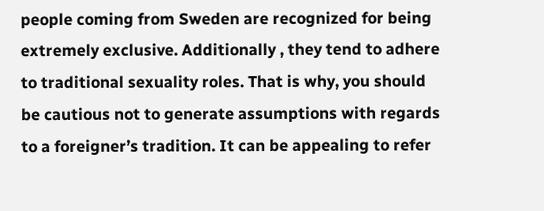people coming from Sweden are recognized for being extremely exclusive. Additionally , they tend to adhere to traditional sexuality roles. That is why, you should be cautious not to generate assumptions with regards to a foreigner’s tradition. It can be appealing to refer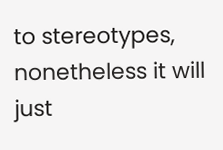to stereotypes, nonetheless it will just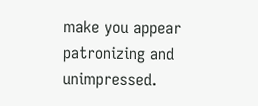make you appear patronizing and unimpressed.